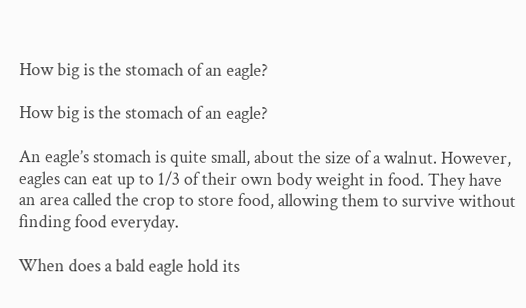How big is the stomach of an eagle?

How big is the stomach of an eagle?

An eagle’s stomach is quite small, about the size of a walnut. However, eagles can eat up to 1/3 of their own body weight in food. They have an area called the crop to store food, allowing them to survive without finding food everyday.

When does a bald eagle hold its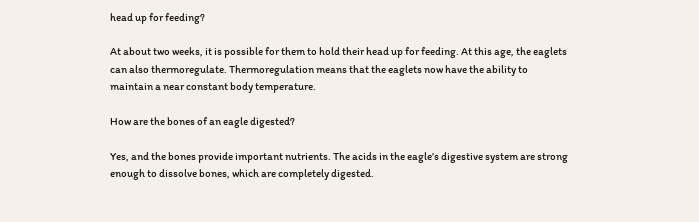head up for feeding?

At about two weeks, it is possible for them to hold their head up for feeding. At this age, the eaglets can also thermoregulate. Thermoregulation means that the eaglets now have the ability to maintain a near constant body temperature.

How are the bones of an eagle digested?

Yes, and the bones provide important nutrients. The acids in the eagle’s digestive system are strong enough to dissolve bones, which are completely digested.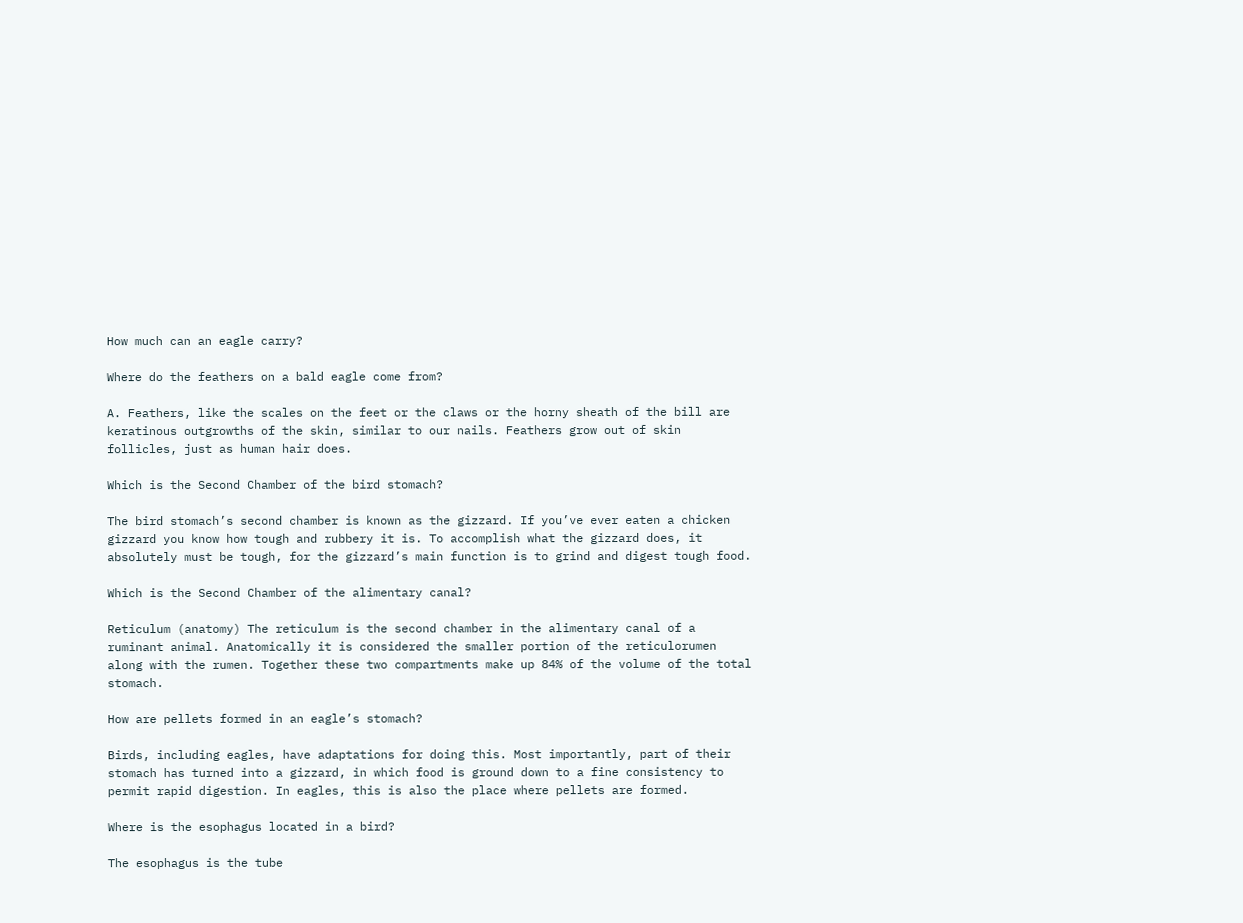How much can an eagle carry?

Where do the feathers on a bald eagle come from?

A. Feathers, like the scales on the feet or the claws or the horny sheath of the bill are keratinous outgrowths of the skin, similar to our nails. Feathers grow out of skin follicles, just as human hair does.

Which is the Second Chamber of the bird stomach?

The bird stomach’s second chamber is known as the gizzard. If you’ve ever eaten a chicken gizzard you know how tough and rubbery it is. To accomplish what the gizzard does, it absolutely must be tough, for the gizzard’s main function is to grind and digest tough food.

Which is the Second Chamber of the alimentary canal?

Reticulum (anatomy) The reticulum is the second chamber in the alimentary canal of a ruminant animal. Anatomically it is considered the smaller portion of the reticulorumen along with the rumen. Together these two compartments make up 84% of the volume of the total stomach.

How are pellets formed in an eagle’s stomach?

Birds, including eagles, have adaptations for doing this. Most importantly, part of their stomach has turned into a gizzard, in which food is ground down to a fine consistency to permit rapid digestion. In eagles, this is also the place where pellets are formed.

Where is the esophagus located in a bird?

The esophagus is the tube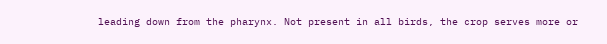leading down from the pharynx. Not present in all birds, the crop serves more or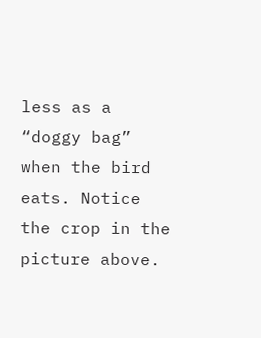less as a “doggy bag” when the bird eats. Notice the crop in the picture above.